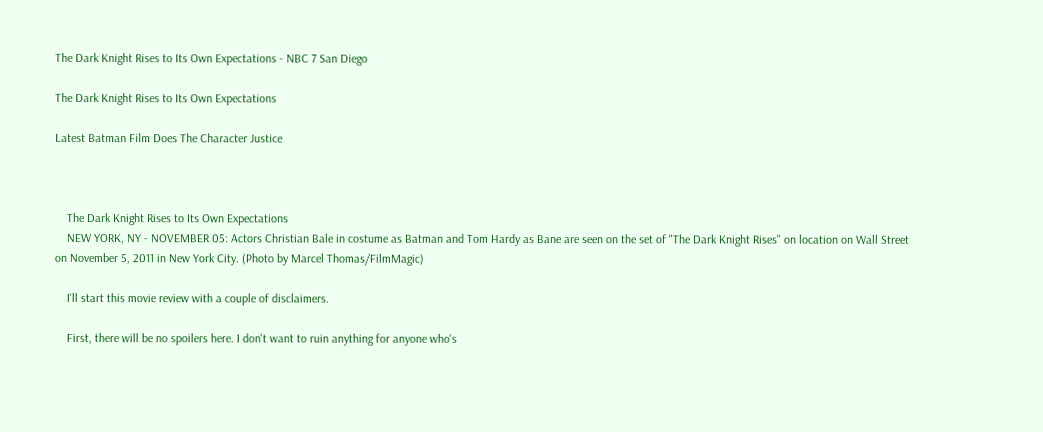The Dark Knight Rises to Its Own Expectations - NBC 7 San Diego

The Dark Knight Rises to Its Own Expectations

Latest Batman Film Does The Character Justice



    The Dark Knight Rises to Its Own Expectations
    NEW YORK, NY - NOVEMBER 05: Actors Christian Bale in costume as Batman and Tom Hardy as Bane are seen on the set of "The Dark Knight Rises" on location on Wall Street on November 5, 2011 in New York City. (Photo by Marcel Thomas/FilmMagic)

    I'll start this movie review with a couple of disclaimers.

    First, there will be no spoilers here. I don't want to ruin anything for anyone who's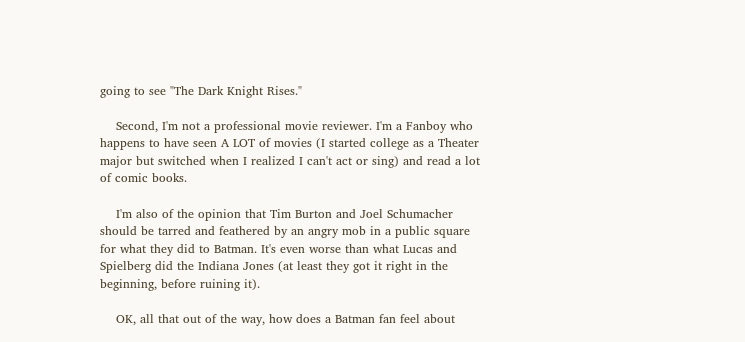going to see "The Dark Knight Rises."

    Second, I'm not a professional movie reviewer. I'm a Fanboy who happens to have seen A LOT of movies (I started college as a Theater major but switched when I realized I can't act or sing) and read a lot of comic books.

    I'm also of the opinion that Tim Burton and Joel Schumacher should be tarred and feathered by an angry mob in a public square for what they did to Batman. It's even worse than what Lucas and Spielberg did the Indiana Jones (at least they got it right in the beginning, before ruining it).

    OK, all that out of the way, how does a Batman fan feel about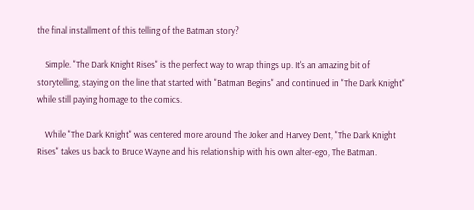the final installment of this telling of the Batman story?

    Simple. "The Dark Knight Rises" is the perfect way to wrap things up. It's an amazing bit of storytelling, staying on the line that started with "Batman Begins" and continued in "The Dark Knight" while still paying homage to the comics.

    While "The Dark Knight" was centered more around The Joker and Harvey Dent, "The Dark Knight Rises" takes us back to Bruce Wayne and his relationship with his own alter-ego, The Batman.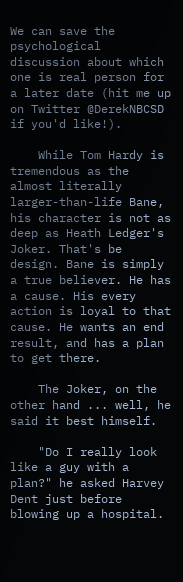We can save the psychological discussion about which one is real person for a later date (hit me up on Twitter @DerekNBCSD if you'd like!).

    While Tom Hardy is tremendous as the almost literally larger-than-life Bane, his character is not as deep as Heath Ledger's Joker. That's be design. Bane is simply a true believer. He has a cause. His every action is loyal to that cause. He wants an end result, and has a plan to get there.

    The Joker, on the other hand ... well, he said it best himself.

    "Do I really look like a guy with a plan?" he asked Harvey Dent just before blowing up a hospital.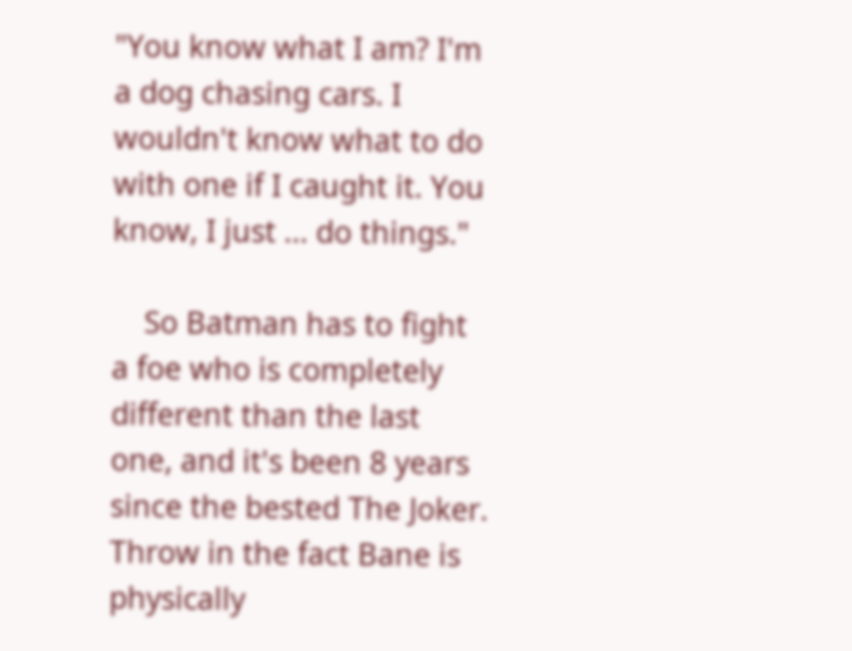"You know what I am? I'm a dog chasing cars. I wouldn't know what to do with one if I caught it. You know, I just ... do things."

    So Batman has to fight a foe who is completely different than the last one, and it's been 8 years since the bested The Joker. Throw in the fact Bane is physically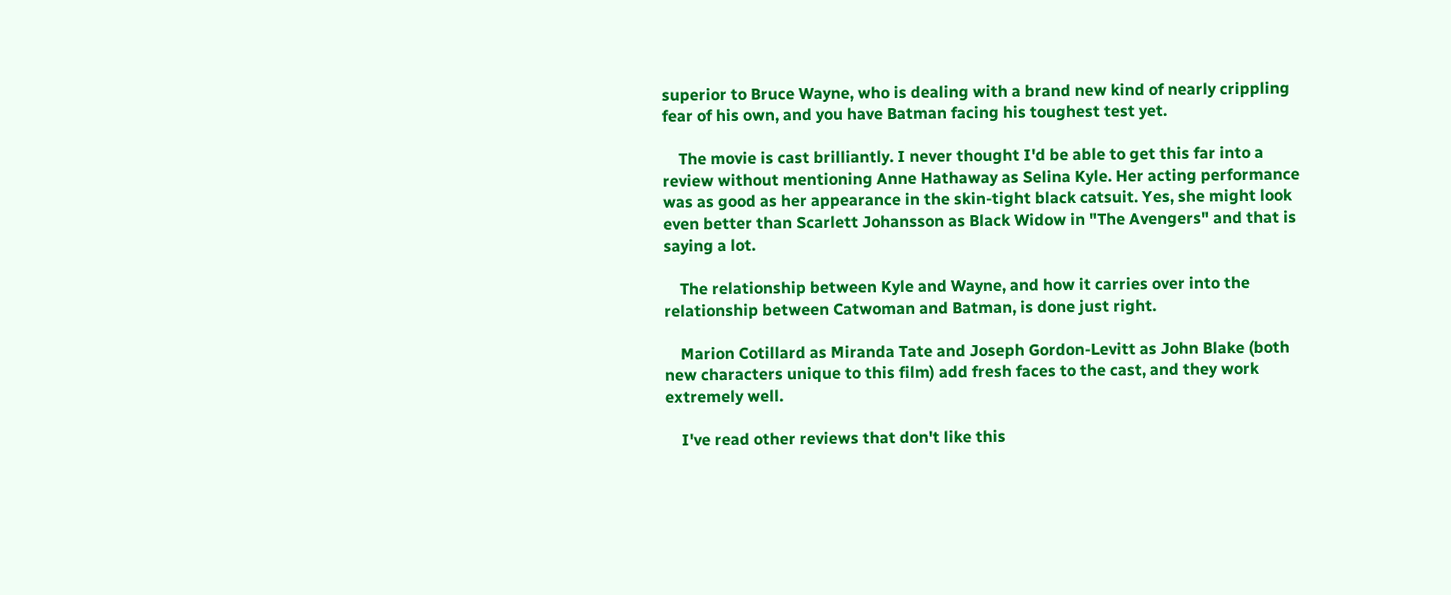superior to Bruce Wayne, who is dealing with a brand new kind of nearly crippling fear of his own, and you have Batman facing his toughest test yet.

    The movie is cast brilliantly. I never thought I'd be able to get this far into a review without mentioning Anne Hathaway as Selina Kyle. Her acting performance was as good as her appearance in the skin-tight black catsuit. Yes, she might look even better than Scarlett Johansson as Black Widow in "The Avengers" and that is saying a lot.

    The relationship between Kyle and Wayne, and how it carries over into the relationship between Catwoman and Batman, is done just right.

    Marion Cotillard as Miranda Tate and Joseph Gordon-Levitt as John Blake (both new characters unique to this film) add fresh faces to the cast, and they work extremely well.

    I've read other reviews that don't like this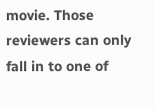movie. Those reviewers can only fall in to one of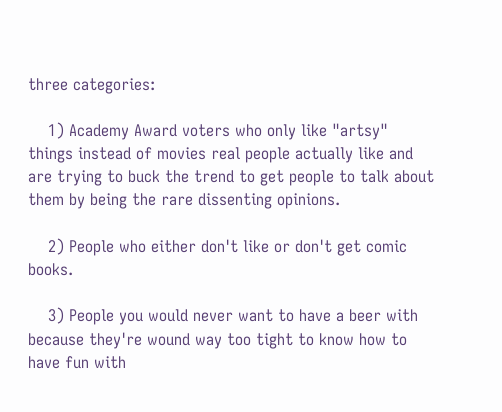three categories:

    1) Academy Award voters who only like "artsy" things instead of movies real people actually like and are trying to buck the trend to get people to talk about them by being the rare dissenting opinions.

    2) People who either don't like or don't get comic books.

    3) People you would never want to have a beer with because they're wound way too tight to know how to have fun with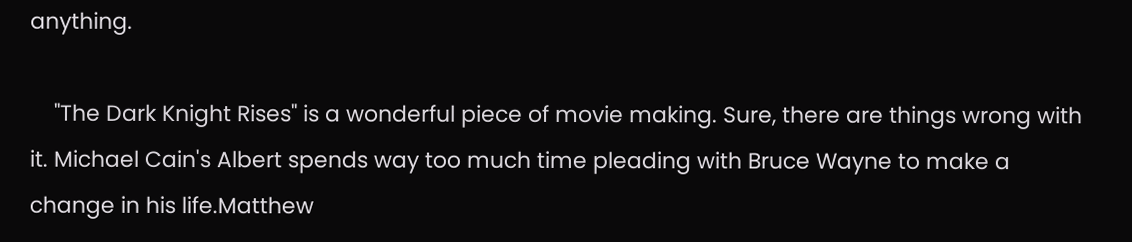anything.

    "The Dark Knight Rises" is a wonderful piece of movie making. Sure, there are things wrong with it. Michael Cain's Albert spends way too much time pleading with Bruce Wayne to make a change in his life.Matthew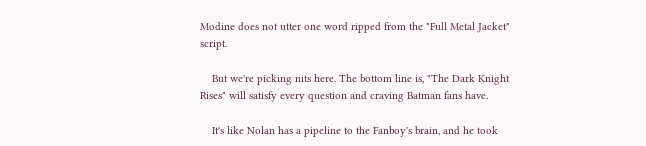Modine does not utter one word ripped from the "Full Metal Jacket" script.

    But we're picking nits here. The bottom line is, "The Dark Knight Rises" will satisfy every question and craving Batman fans have.

    It's like Nolan has a pipeline to the Fanboy's brain, and he took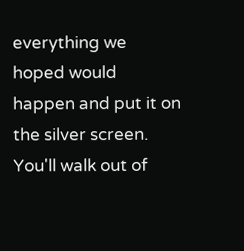everything we hoped would happen and put it on the silver screen. You'll walk out of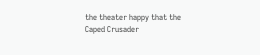the theater happy that the Caped Crusader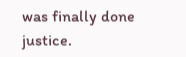was finally done justice.